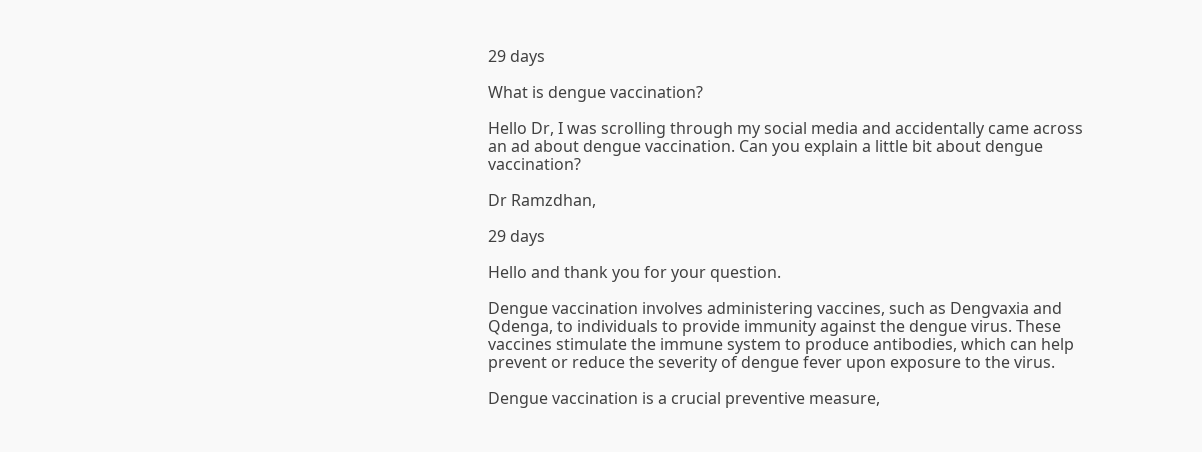29 days

What is dengue vaccination?

Hello Dr, I was scrolling through my social media and accidentally came across an ad about dengue vaccination. Can you explain a little bit about dengue vaccination?

Dr Ramzdhan,

29 days

Hello and thank you for your question.

Dengue vaccination involves administering vaccines, such as Dengvaxia and Qdenga, to individuals to provide immunity against the dengue virus. These vaccines stimulate the immune system to produce antibodies, which can help prevent or reduce the severity of dengue fever upon exposure to the virus.

Dengue vaccination is a crucial preventive measure,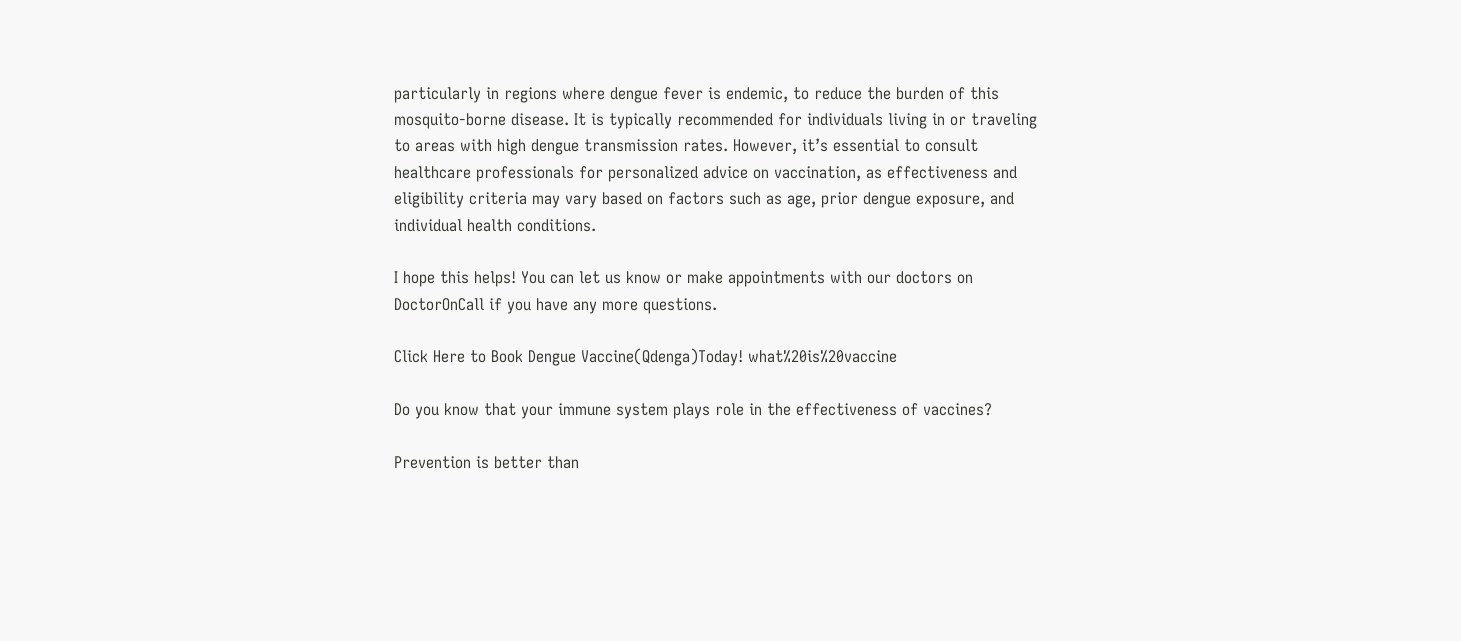particularly in regions where dengue fever is endemic, to reduce the burden of this mosquito-borne disease. It is typically recommended for individuals living in or traveling to areas with high dengue transmission rates. However, it’s essential to consult healthcare professionals for personalized advice on vaccination, as effectiveness and eligibility criteria may vary based on factors such as age, prior dengue exposure, and individual health conditions.

I hope this helps! You can let us know or make appointments with our doctors on DoctorOnCall if you have any more questions.

Click Here to Book Dengue Vaccine(Qdenga)Today! what%20is%20vaccine

Do you know that your immune system plays role in the effectiveness of vaccines?

Prevention is better than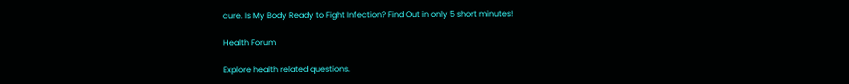cure. Is My Body Ready to Fight Infection? Find Out in only 5 short minutes!

Health Forum

Explore health related questions.